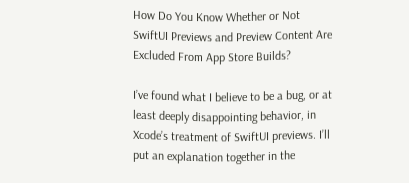How Do You Know Whether or Not SwiftUI Previews and Preview Content Are Excluded From App Store Builds?

I’ve found what I believe to be a bug, or at least deeply disappointing behavior, in Xcode’s treatment of SwiftUI previews. I’ll put an explanation together in the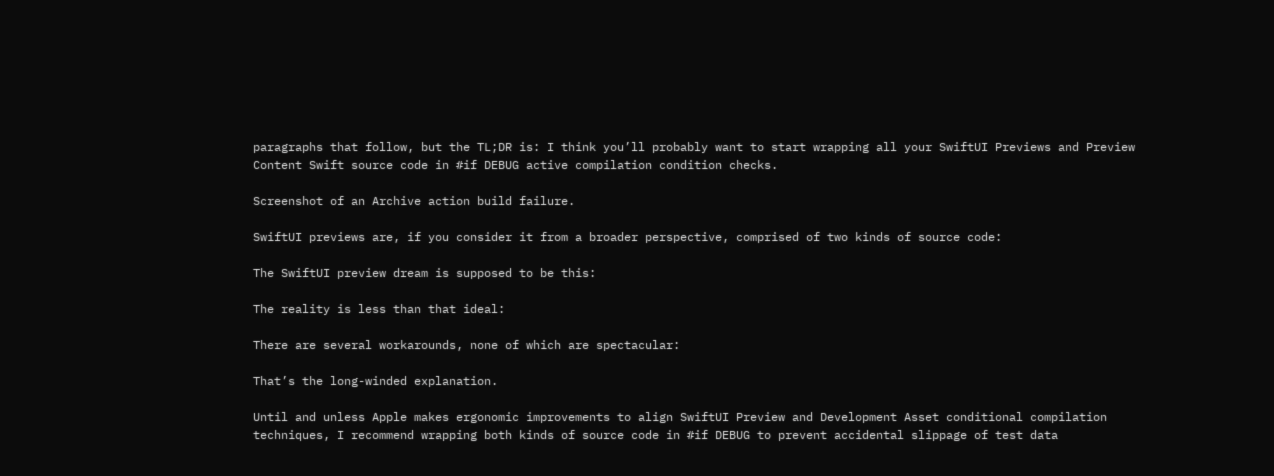paragraphs that follow, but the TL;DR is: I think you’ll probably want to start wrapping all your SwiftUI Previews and Preview Content Swift source code in #if DEBUG active compilation condition checks.

Screenshot of an Archive action build failure.

SwiftUI previews are, if you consider it from a broader perspective, comprised of two kinds of source code:

The SwiftUI preview dream is supposed to be this:

The reality is less than that ideal:

There are several workarounds, none of which are spectacular:

That’s the long-winded explanation.

Until and unless Apple makes ergonomic improvements to align SwiftUI Preview and Development Asset conditional compilation techniques, I recommend wrapping both kinds of source code in #if DEBUG to prevent accidental slippage of test data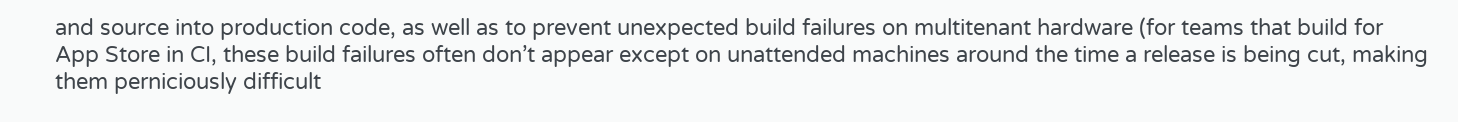and source into production code, as well as to prevent unexpected build failures on multitenant hardware (for teams that build for App Store in CI, these build failures often don’t appear except on unattended machines around the time a release is being cut, making them perniciously difficult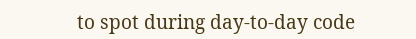to spot during day-to-day code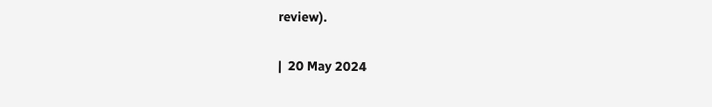review).

|  20 May 2024